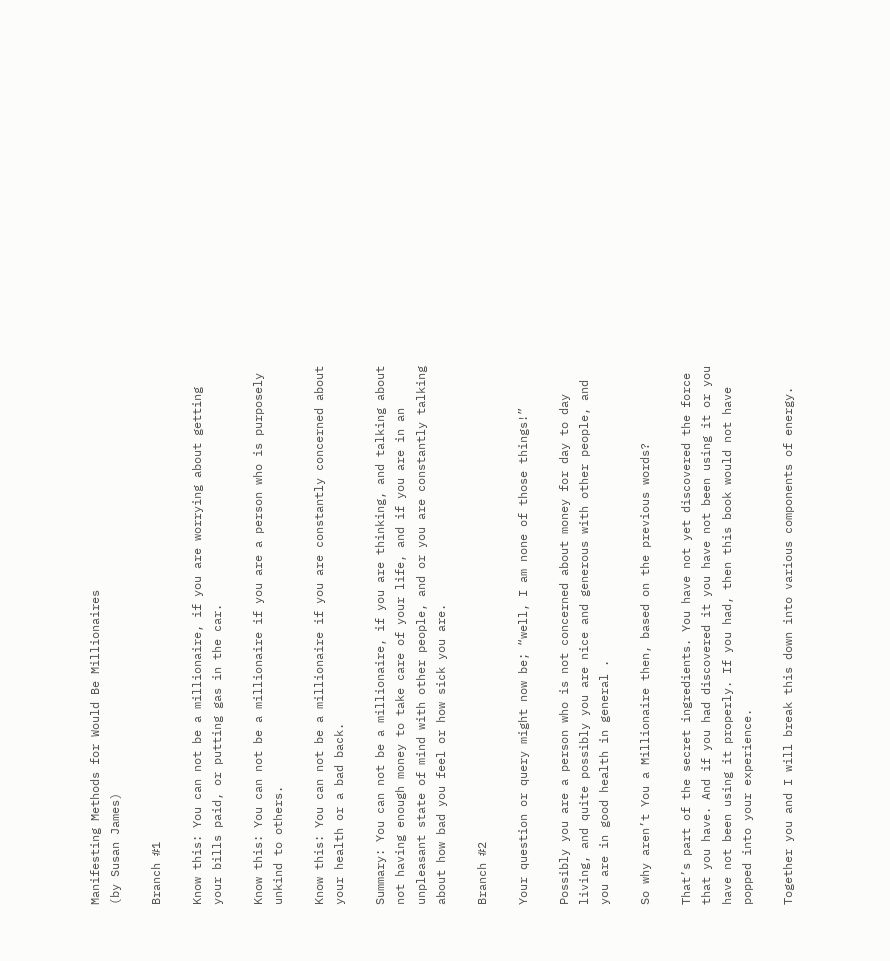Manifesting Methods for Would Be Millionaires
(by Susan James)

Branch #1

Know this: You can not be a millionaire, if you are worrying about getting your bills paid, or putting gas in the car.

Know this: You can not be a millionaire if you are a person who is purposely unkind to others.

Know this: You can not be a millionaire if you are constantly concerned about your health or a bad back.

Summary: You can not be a millionaire, if you are thinking, and talking about not having enough money to take care of your life, and if you are in an unpleasant state of mind with other people, and or you are constantly talking about how bad you feel or how sick you are.

Branch #2

Your question or query might now be; “well, I am none of those things!”

Possibly you are a person who is not concerned about money for day to day living, and quite possibly you are nice and generous with other people, and you are in good health in general .

So why aren’t You a Millionaire then, based on the previous words?

That’s part of the secret ingredients. You have not yet discovered the force that you have. And if you had discovered it you have not been using it or you have not been using it properly. If you had, then this book would not have popped into your experience.

Together you and I will break this down into various components of energy.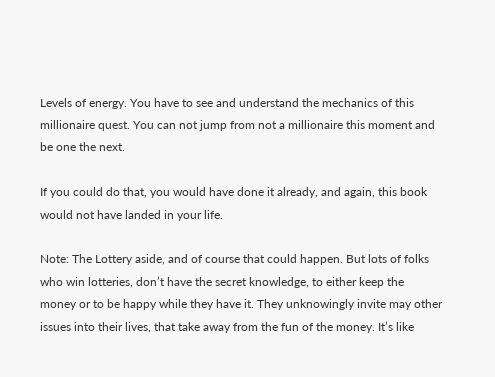Levels of energy. You have to see and understand the mechanics of this millionaire quest. You can not jump from not a millionaire this moment and be one the next.

If you could do that, you would have done it already, and again, this book would not have landed in your life.

Note: The Lottery aside, and of course that could happen. But lots of folks who win lotteries, don’t have the secret knowledge, to either keep the money or to be happy while they have it. They unknowingly invite may other issues into their lives, that take away from the fun of the money. It’s like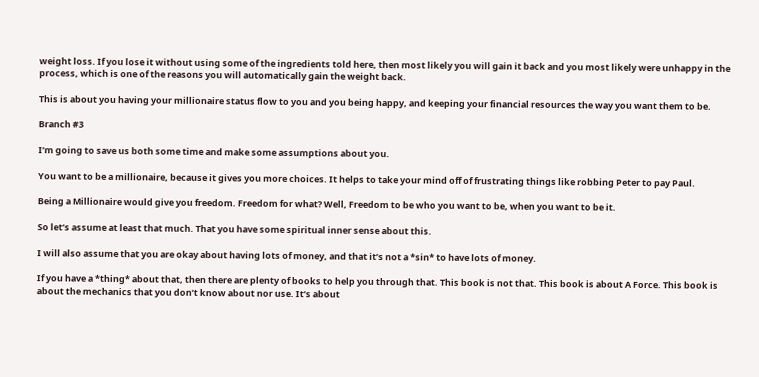weight loss. If you lose it without using some of the ingredients told here, then most likely you will gain it back and you most likely were unhappy in the process, which is one of the reasons you will automatically gain the weight back.

This is about you having your millionaire status flow to you and you being happy, and keeping your financial resources the way you want them to be.

Branch #3

I’m going to save us both some time and make some assumptions about you.

You want to be a millionaire, because it gives you more choices. It helps to take your mind off of frustrating things like robbing Peter to pay Paul.

Being a Millionaire would give you freedom. Freedom for what? Well, Freedom to be who you want to be, when you want to be it.

So let’s assume at least that much. That you have some spiritual inner sense about this.

I will also assume that you are okay about having lots of money, and that it’s not a *sin* to have lots of money.

If you have a *thing* about that, then there are plenty of books to help you through that. This book is not that. This book is about A Force. This book is about the mechanics that you don’t know about nor use. It’s about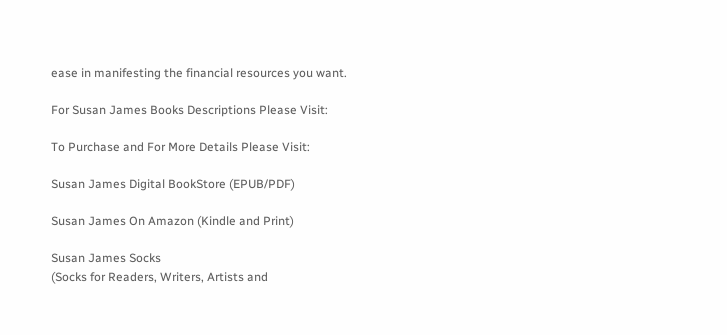ease in manifesting the financial resources you want.

For Susan James Books Descriptions Please Visit:

To Purchase and For More Details Please Visit:

Susan James Digital BookStore (EPUB/PDF)

Susan James On Amazon (Kindle and Print)

Susan James Socks
(Socks for Readers, Writers, Artists and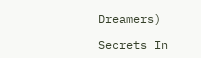Dreamers)

Secrets In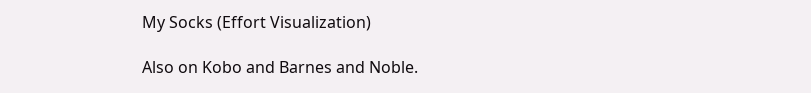My Socks (Effort Visualization)

Also on Kobo and Barnes and Noble.